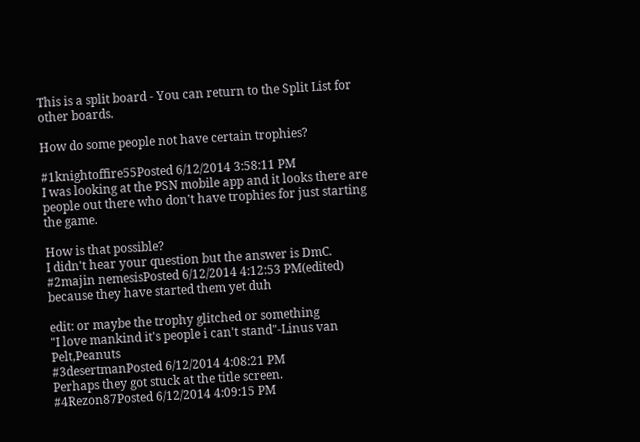This is a split board - You can return to the Split List for other boards.

How do some people not have certain trophies?

#1knightoffire55Posted 6/12/2014 3:58:11 PM
I was looking at the PSN mobile app and it looks there are people out there who don't have trophies for just starting the game.

How is that possible?
I didn't hear your question but the answer is DmC.
#2majin nemesisPosted 6/12/2014 4:12:53 PM(edited)
because they have started them yet duh

edit: or maybe the trophy glitched or something
"I love mankind it's people i can't stand"-Linus van Pelt,Peanuts
#3desertmanPosted 6/12/2014 4:08:21 PM
Perhaps they got stuck at the title screen.
#4Rezon87Posted 6/12/2014 4:09:15 PM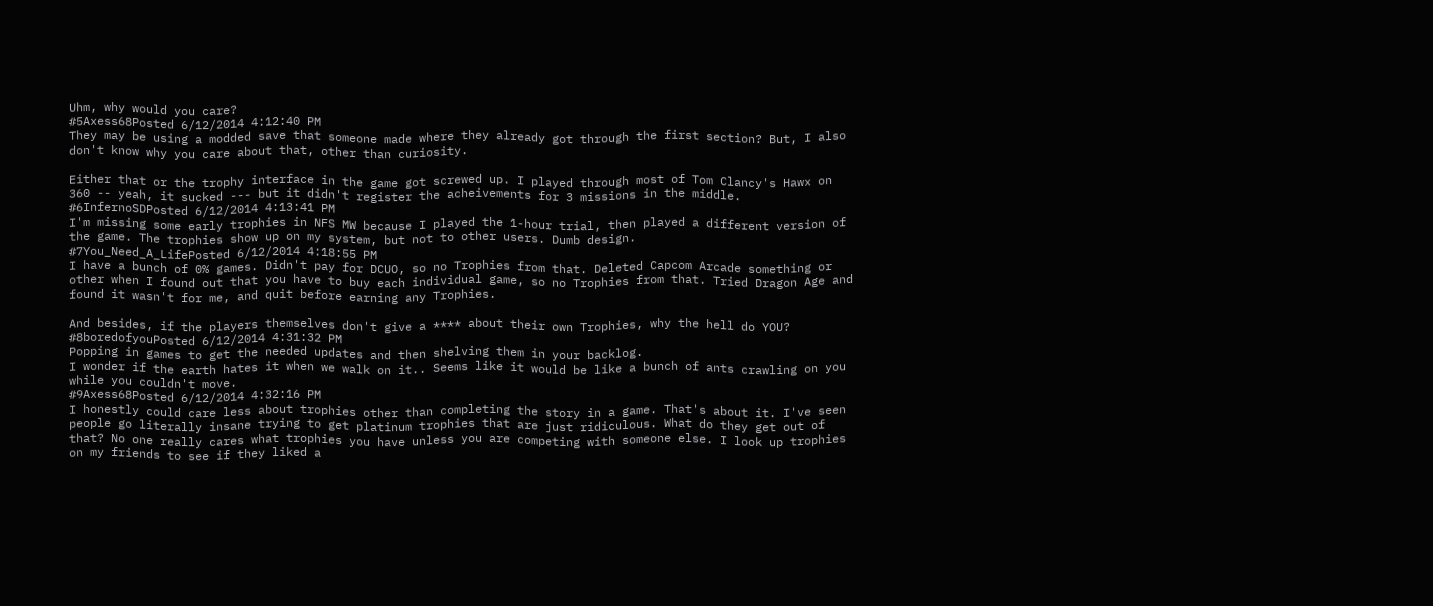Uhm, why would you care?
#5Axess68Posted 6/12/2014 4:12:40 PM
They may be using a modded save that someone made where they already got through the first section? But, I also don't know why you care about that, other than curiosity.

Either that or the trophy interface in the game got screwed up. I played through most of Tom Clancy's Hawx on 360 -- yeah, it sucked --- but it didn't register the acheivements for 3 missions in the middle.
#6InfernoSDPosted 6/12/2014 4:13:41 PM
I'm missing some early trophies in NFS MW because I played the 1-hour trial, then played a different version of the game. The trophies show up on my system, but not to other users. Dumb design.
#7You_Need_A_LifePosted 6/12/2014 4:18:55 PM
I have a bunch of 0% games. Didn't pay for DCUO, so no Trophies from that. Deleted Capcom Arcade something or other when I found out that you have to buy each individual game, so no Trophies from that. Tried Dragon Age and found it wasn't for me, and quit before earning any Trophies.

And besides, if the players themselves don't give a **** about their own Trophies, why the hell do YOU?
#8boredofyouPosted 6/12/2014 4:31:32 PM
Popping in games to get the needed updates and then shelving them in your backlog.
I wonder if the earth hates it when we walk on it.. Seems like it would be like a bunch of ants crawling on you while you couldn't move.
#9Axess68Posted 6/12/2014 4:32:16 PM
I honestly could care less about trophies other than completing the story in a game. That's about it. I've seen people go literally insane trying to get platinum trophies that are just ridiculous. What do they get out of that? No one really cares what trophies you have unless you are competing with someone else. I look up trophies on my friends to see if they liked a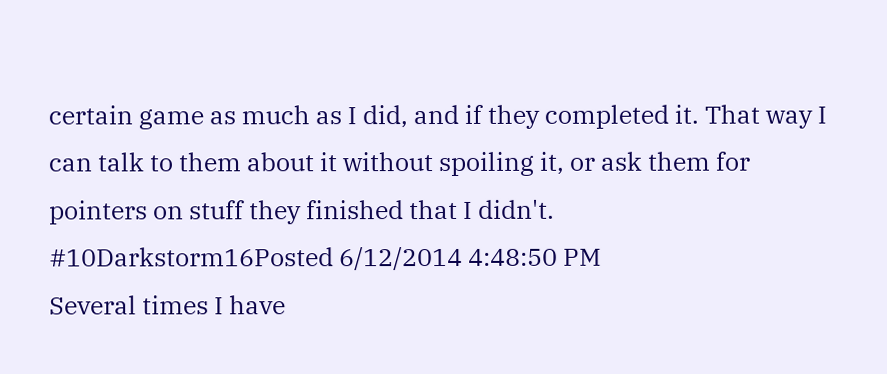certain game as much as I did, and if they completed it. That way I can talk to them about it without spoiling it, or ask them for pointers on stuff they finished that I didn't.
#10Darkstorm16Posted 6/12/2014 4:48:50 PM
Several times I have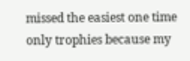missed the easiest one time only trophies because my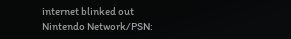internet blinked out
Nintendo Network/PSN: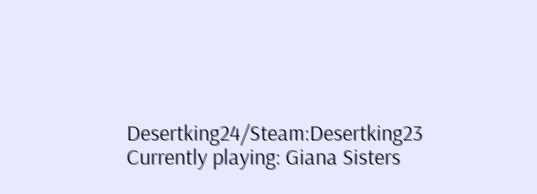Desertking24/Steam:Desertking23
Currently playing: Giana Sisters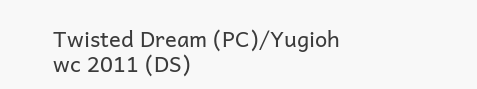Twisted Dream (PC)/Yugioh wc 2011 (DS)